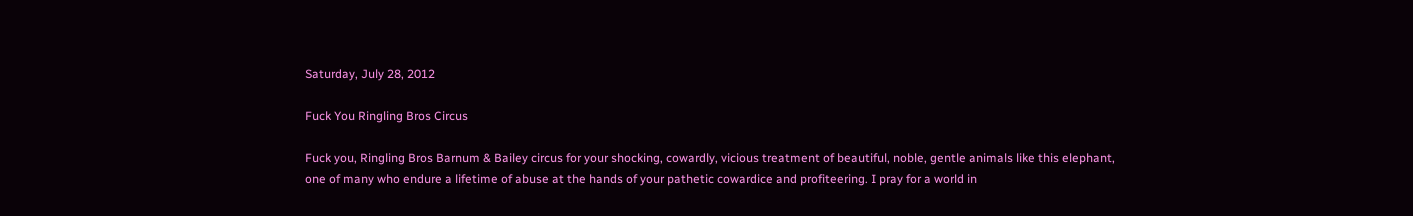Saturday, July 28, 2012

Fuck You Ringling Bros Circus

Fuck you, Ringling Bros Barnum & Bailey circus for your shocking, cowardly, vicious treatment of beautiful, noble, gentle animals like this elephant, one of many who endure a lifetime of abuse at the hands of your pathetic cowardice and profiteering. I pray for a world in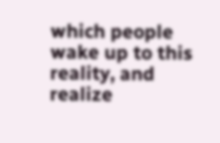which people wake up to this reality, and realize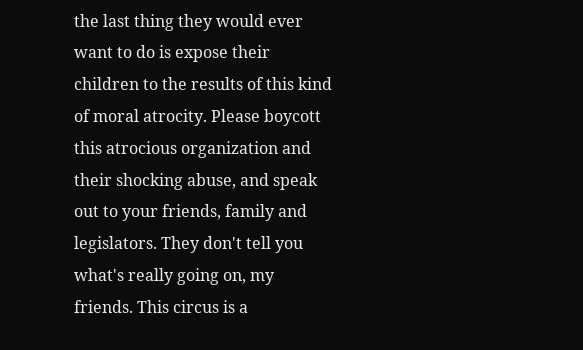the last thing they would ever want to do is expose their children to the results of this kind of moral atrocity. Please boycott this atrocious organization and their shocking abuse, and speak out to your friends, family and legislators. They don't tell you what's really going on, my friends. This circus is a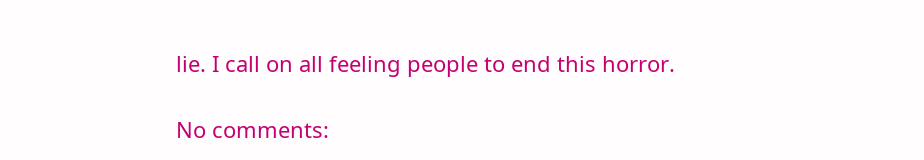lie. I call on all feeling people to end this horror.

No comments: